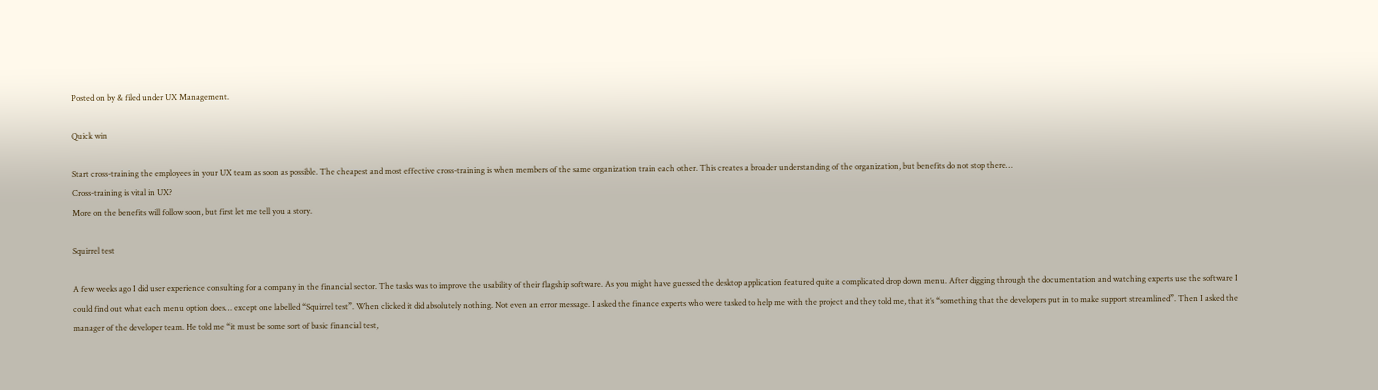Posted on by & filed under UX Management.

Quick win

Start cross-training the employees in your UX team as soon as possible. The cheapest and most effective cross-training is when members of the same organization train each other. This creates a broader understanding of the organization, but benefits do not stop there…
Cross-training is vital in UX?
More on the benefits will follow soon, but first let me tell you a story.

Squirrel test

A few weeks ago I did user experience consulting for a company in the financial sector. The tasks was to improve the usability of their flagship software. As you might have guessed the desktop application featured quite a complicated drop down menu. After digging through the documentation and watching experts use the software I could find out what each menu option does… except one labelled “Squirrel test”. When clicked it did absolutely nothing. Not even an error message. I asked the finance experts who were tasked to help me with the project and they told me, that it’s “something that the developers put in to make support streamlined”. Then I asked the manager of the developer team. He told me “it must be some sort of basic financial test,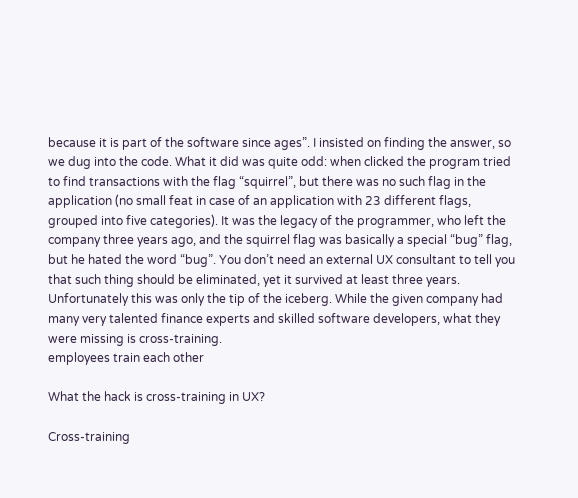because it is part of the software since ages”. I insisted on finding the answer, so we dug into the code. What it did was quite odd: when clicked the program tried to find transactions with the flag “squirrel”, but there was no such flag in the application (no small feat in case of an application with 23 different flags, grouped into five categories). It was the legacy of the programmer, who left the company three years ago, and the squirrel flag was basically a special “bug” flag, but he hated the word “bug”. You don’t need an external UX consultant to tell you that such thing should be eliminated, yet it survived at least three years. Unfortunately this was only the tip of the iceberg. While the given company had many very talented finance experts and skilled software developers, what they were missing is cross-training.
employees train each other

What the hack is cross-training in UX?

Cross-training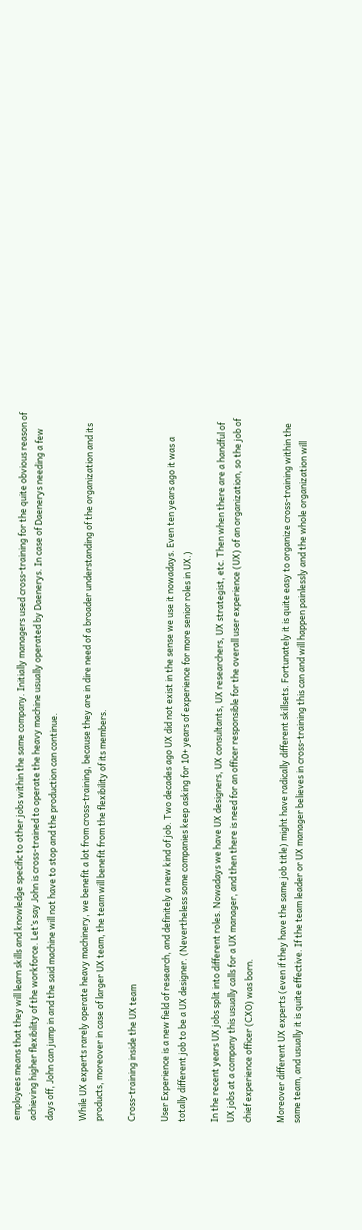employees means that they will learn skills and knowledge specific to other jobs within the same company. Initially managers used cross-training for the quite obvious reason of achieving higher flexibility of the workforce. Let’s say John is cross-trained to operate the heavy machine usually operated by Daenerys. In case of Daenerys needing a few days off, John can jump in and the said machine will not have to stop and the production can continue.

While UX experts rarely operate heavy machinery, we benefit a lot from cross-training, because they are in dire need of a broader understanding of the organization and its products, moreover in case of larger UX team, the team will benefit from the flexibility of its members.

Cross-training inside the UX team

User Experience is a new field of research, and definitely a new kind of job. Two decades ago UX did not exist in the sense we use it nowadays. Even ten years ago it was a totally different job to be a UX designer. (Nevertheless some companies keep asking for 10+ years of experience for more senior roles in UX.)

In the recent years UX jobs split into different roles. Nowadays we have UX designers, UX consultants, UX researchers, UX strategist, etc. Then when there are a handful of UX jobs at a company this usually calls for a UX manager, and then there is need for an officer responsible for the overall user experience (UX) of an organization, so the job of chief experience officer (CXO) was born.

Moreover different UX experts (even if they have the same job title) might have radically different skillsets. Fortunately it is quite easy to organize cross-training within the same team, and usually it is quite effective. If the team leader or UX manager believes in cross-training this can and will happen painlessly and the whole organization will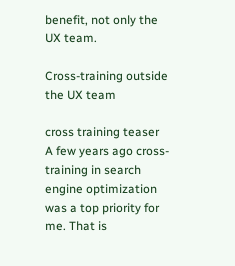benefit, not only the UX team.

Cross-training outside the UX team

cross training teaser
A few years ago cross-training in search engine optimization was a top priority for me. That is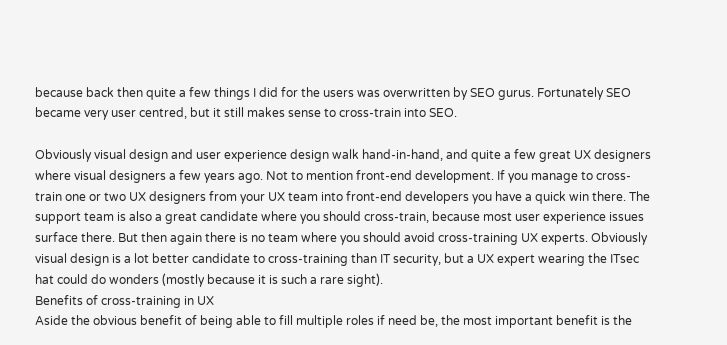because back then quite a few things I did for the users was overwritten by SEO gurus. Fortunately SEO became very user centred, but it still makes sense to cross-train into SEO.

Obviously visual design and user experience design walk hand-in-hand, and quite a few great UX designers where visual designers a few years ago. Not to mention front-end development. If you manage to cross-train one or two UX designers from your UX team into front-end developers you have a quick win there. The support team is also a great candidate where you should cross-train, because most user experience issues surface there. But then again there is no team where you should avoid cross-training UX experts. Obviously visual design is a lot better candidate to cross-training than IT security, but a UX expert wearing the ITsec hat could do wonders (mostly because it is such a rare sight).
Benefits of cross-training in UX
Aside the obvious benefit of being able to fill multiple roles if need be, the most important benefit is the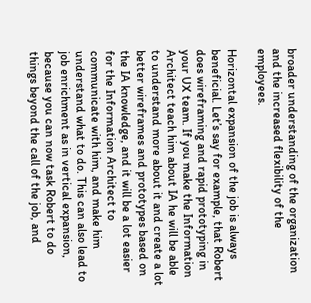broader understanding of the organization and the increased flexibility of the employees.

Horizontal expansion of the job is always beneficial. Let’s say for example, that Robert does wireframing and rapid prototyping in your UX team. If you make the Information Architect teach him about IA he will be able to understand more about it and create a lot better wireframes and prototypes based on the IA knowledge, and it will be a lot easier for the Information Architect to communicate with him, and make him understand what to do. This can also lead to job enrichment as in vertical expansion, because you can now task Robert to do things beyond the call of the job, and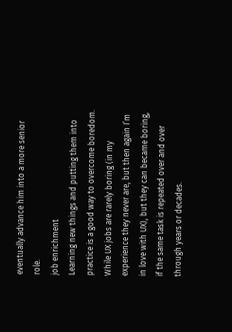eventually advance him into a more senior role.
job enrichment
Learning new things and putting them into practice is a good way to overcome boredom. While UX jobs are rarely boring (in my experience they never are, but then again I’m in love with UX), but they can became boring, if the same task is repeated over and over through years or decades.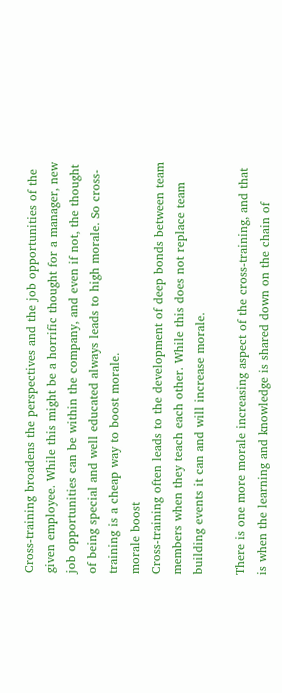Cross-training broadens the perspectives and the job opportunities of the given employee. While this might be a horrific thought for a manager, new job opportunities can be within the company, and even if not, the thought of being special and well educated always leads to high morale. So cross-training is a cheap way to boost morale.
morale boost
Cross-training often leads to the development of deep bonds between team members when they teach each other. While this does not replace team building events it can and will increase morale.

There is one more morale increasing aspect of the cross-training, and that is when the learning and knowledge is shared down on the chain of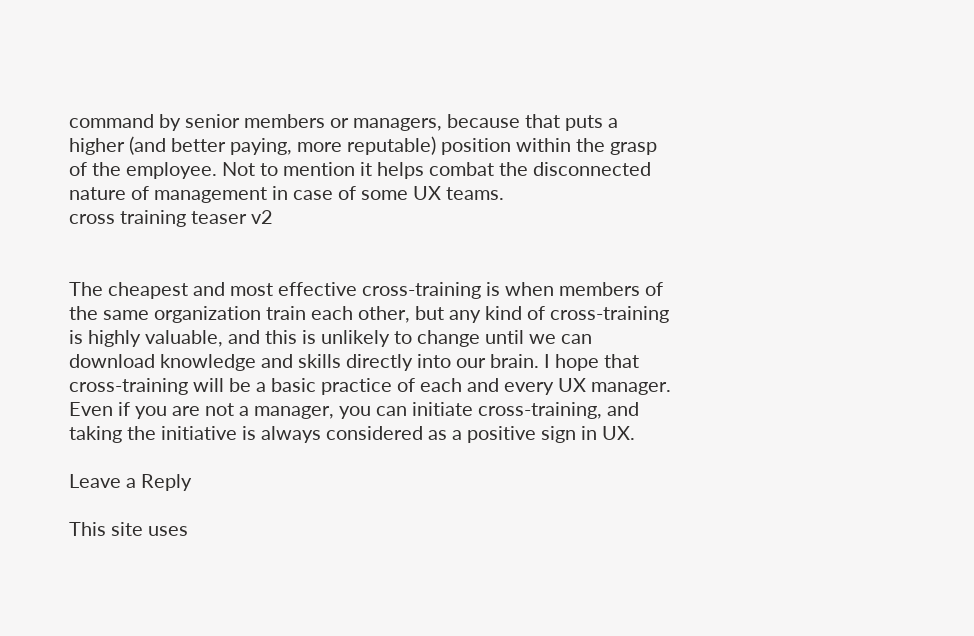command by senior members or managers, because that puts a higher (and better paying, more reputable) position within the grasp of the employee. Not to mention it helps combat the disconnected nature of management in case of some UX teams.
cross training teaser v2


The cheapest and most effective cross-training is when members of the same organization train each other, but any kind of cross-training is highly valuable, and this is unlikely to change until we can download knowledge and skills directly into our brain. I hope that cross-training will be a basic practice of each and every UX manager. Even if you are not a manager, you can initiate cross-training, and taking the initiative is always considered as a positive sign in UX.

Leave a Reply

This site uses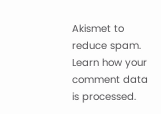Akismet to reduce spam. Learn how your comment data is processed.